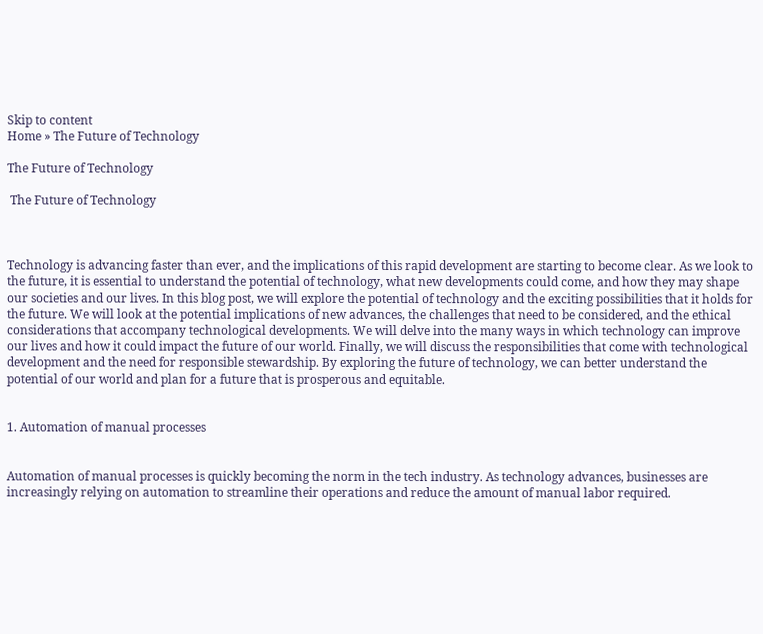Skip to content
Home » The Future of Technology

The Future of Technology

 The Future of Technology



Technology is advancing faster than ever, and the implications of this rapid development are starting to become clear. As we look to the future, it is essential to understand the potential of technology, what new developments could come, and how they may shape our societies and our lives. In this blog post, we will explore the potential of technology and the exciting possibilities that it holds for the future. We will look at the potential implications of new advances, the challenges that need to be considered, and the ethical considerations that accompany technological developments. We will delve into the many ways in which technology can improve our lives and how it could impact the future of our world. Finally, we will discuss the responsibilities that come with technological development and the need for responsible stewardship. By exploring the future of technology, we can better understand the potential of our world and plan for a future that is prosperous and equitable.


1. Automation of manual processes


Automation of manual processes is quickly becoming the norm in the tech industry. As technology advances, businesses are increasingly relying on automation to streamline their operations and reduce the amount of manual labor required.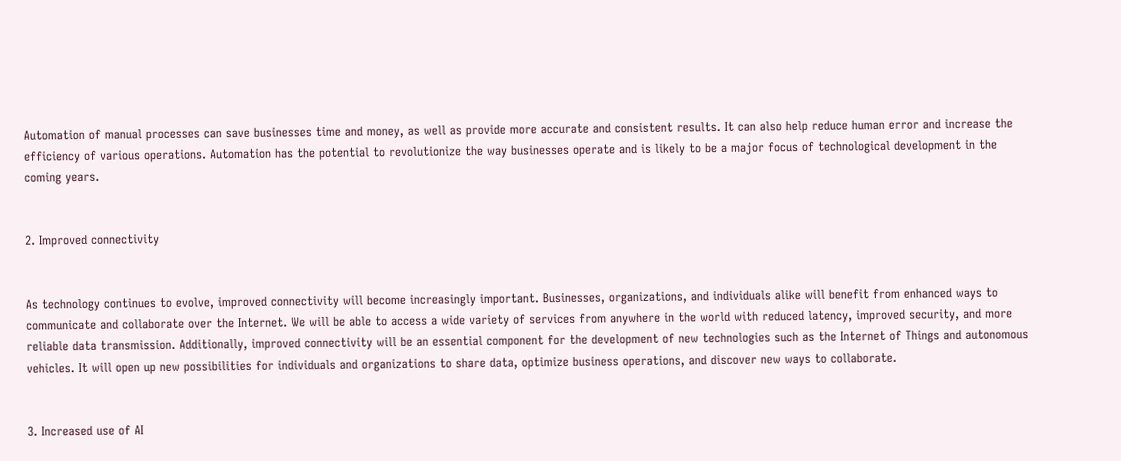Automation of manual processes can save businesses time and money, as well as provide more accurate and consistent results. It can also help reduce human error and increase the efficiency of various operations. Automation has the potential to revolutionize the way businesses operate and is likely to be a major focus of technological development in the coming years.


2. Improved connectivity


As technology continues to evolve, improved connectivity will become increasingly important. Businesses, organizations, and individuals alike will benefit from enhanced ways to communicate and collaborate over the Internet. We will be able to access a wide variety of services from anywhere in the world with reduced latency, improved security, and more reliable data transmission. Additionally, improved connectivity will be an essential component for the development of new technologies such as the Internet of Things and autonomous vehicles. It will open up new possibilities for individuals and organizations to share data, optimize business operations, and discover new ways to collaborate.


3. Increased use of AI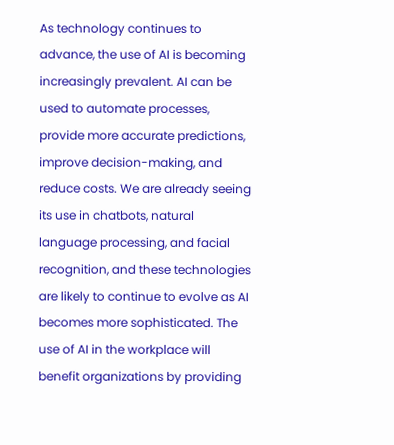As technology continues to advance, the use of AI is becoming increasingly prevalent. AI can be used to automate processes, provide more accurate predictions, improve decision-making, and reduce costs. We are already seeing its use in chatbots, natural language processing, and facial recognition, and these technologies are likely to continue to evolve as AI becomes more sophisticated. The use of AI in the workplace will benefit organizations by providing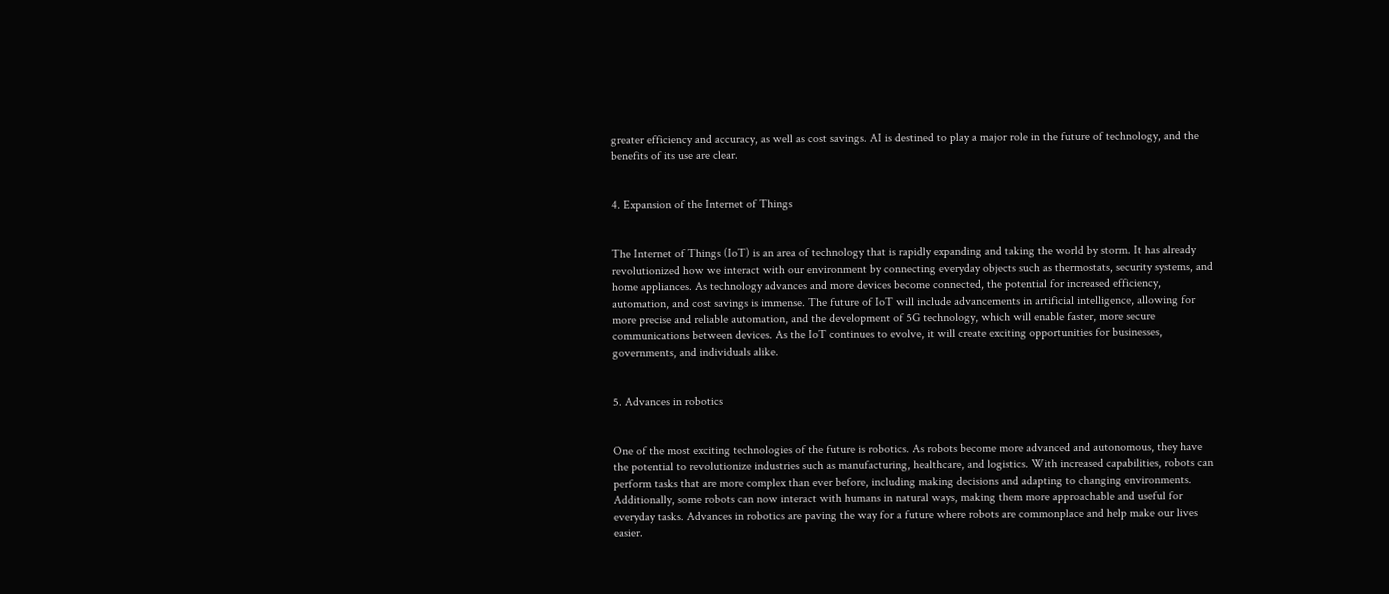greater efficiency and accuracy, as well as cost savings. AI is destined to play a major role in the future of technology, and the benefits of its use are clear.


4. Expansion of the Internet of Things


The Internet of Things (IoT) is an area of technology that is rapidly expanding and taking the world by storm. It has already revolutionized how we interact with our environment by connecting everyday objects such as thermostats, security systems, and home appliances. As technology advances and more devices become connected, the potential for increased efficiency, automation, and cost savings is immense. The future of IoT will include advancements in artificial intelligence, allowing for more precise and reliable automation, and the development of 5G technology, which will enable faster, more secure communications between devices. As the IoT continues to evolve, it will create exciting opportunities for businesses, governments, and individuals alike.


5. Advances in robotics


One of the most exciting technologies of the future is robotics. As robots become more advanced and autonomous, they have the potential to revolutionize industries such as manufacturing, healthcare, and logistics. With increased capabilities, robots can perform tasks that are more complex than ever before, including making decisions and adapting to changing environments. Additionally, some robots can now interact with humans in natural ways, making them more approachable and useful for everyday tasks. Advances in robotics are paving the way for a future where robots are commonplace and help make our lives easier.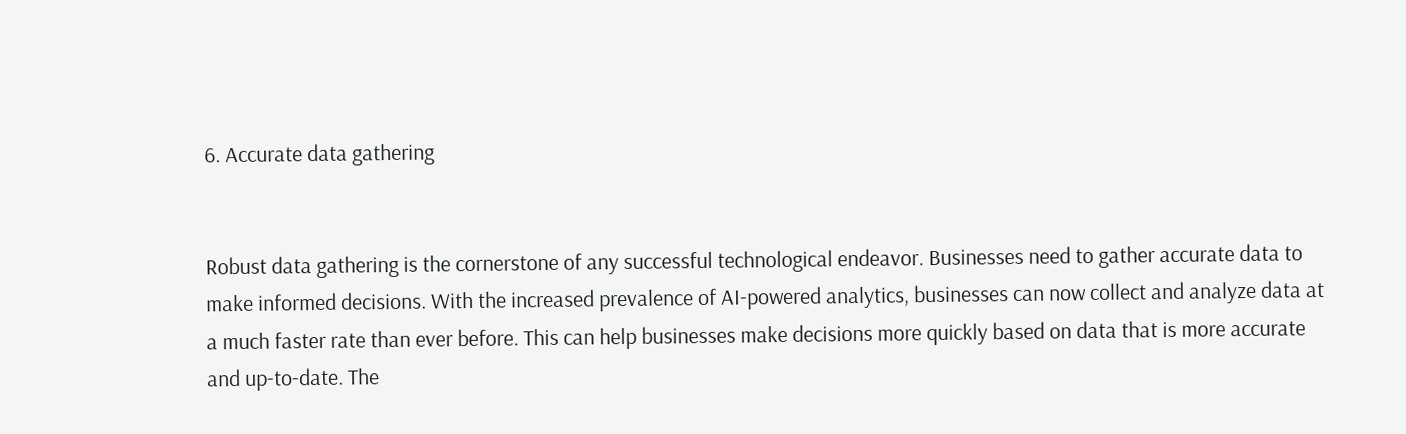6. Accurate data gathering


Robust data gathering is the cornerstone of any successful technological endeavor. Businesses need to gather accurate data to make informed decisions. With the increased prevalence of AI-powered analytics, businesses can now collect and analyze data at a much faster rate than ever before. This can help businesses make decisions more quickly based on data that is more accurate and up-to-date. The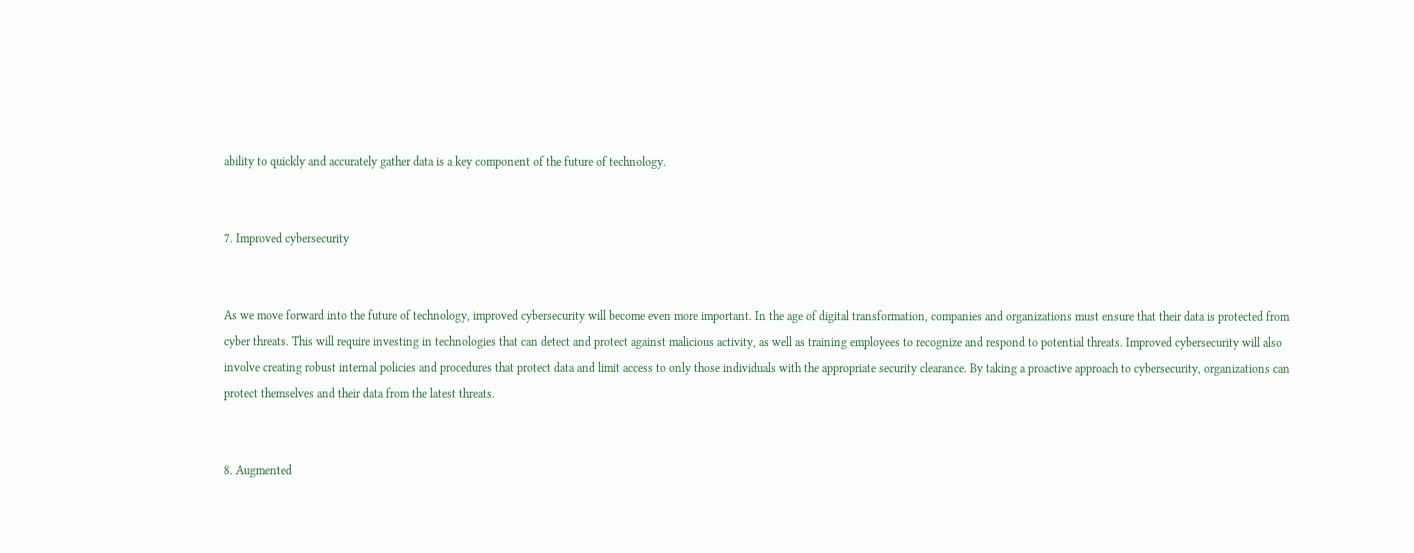ability to quickly and accurately gather data is a key component of the future of technology.


7. Improved cybersecurity


As we move forward into the future of technology, improved cybersecurity will become even more important. In the age of digital transformation, companies and organizations must ensure that their data is protected from cyber threats. This will require investing in technologies that can detect and protect against malicious activity, as well as training employees to recognize and respond to potential threats. Improved cybersecurity will also involve creating robust internal policies and procedures that protect data and limit access to only those individuals with the appropriate security clearance. By taking a proactive approach to cybersecurity, organizations can protect themselves and their data from the latest threats.


8. Augmented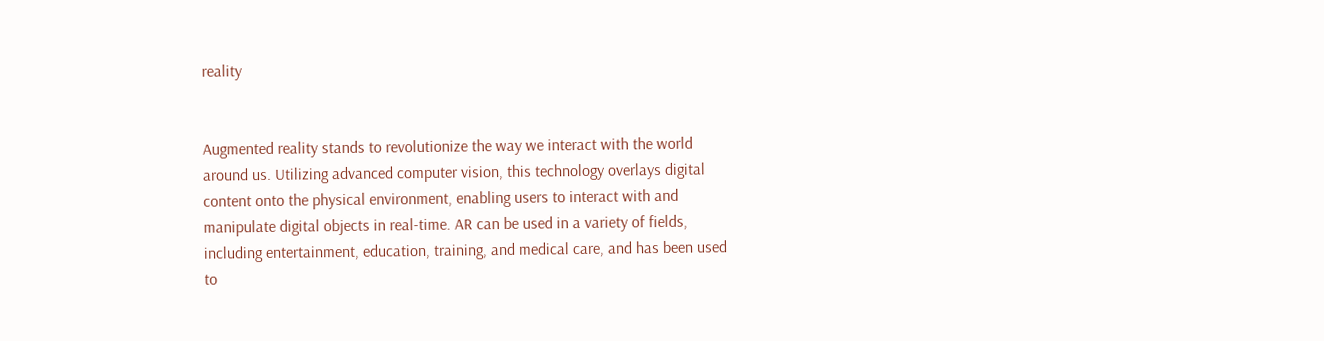reality


Augmented reality stands to revolutionize the way we interact with the world around us. Utilizing advanced computer vision, this technology overlays digital content onto the physical environment, enabling users to interact with and manipulate digital objects in real-time. AR can be used in a variety of fields, including entertainment, education, training, and medical care, and has been used to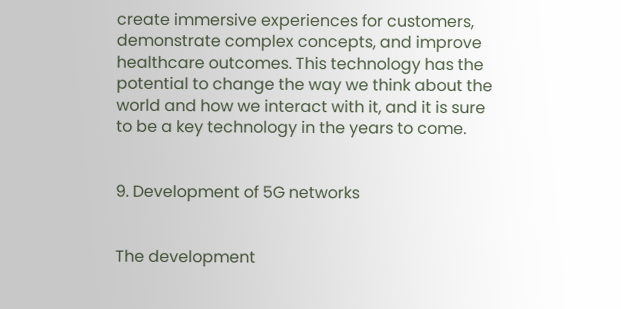create immersive experiences for customers, demonstrate complex concepts, and improve healthcare outcomes. This technology has the potential to change the way we think about the world and how we interact with it, and it is sure to be a key technology in the years to come.


9. Development of 5G networks


The development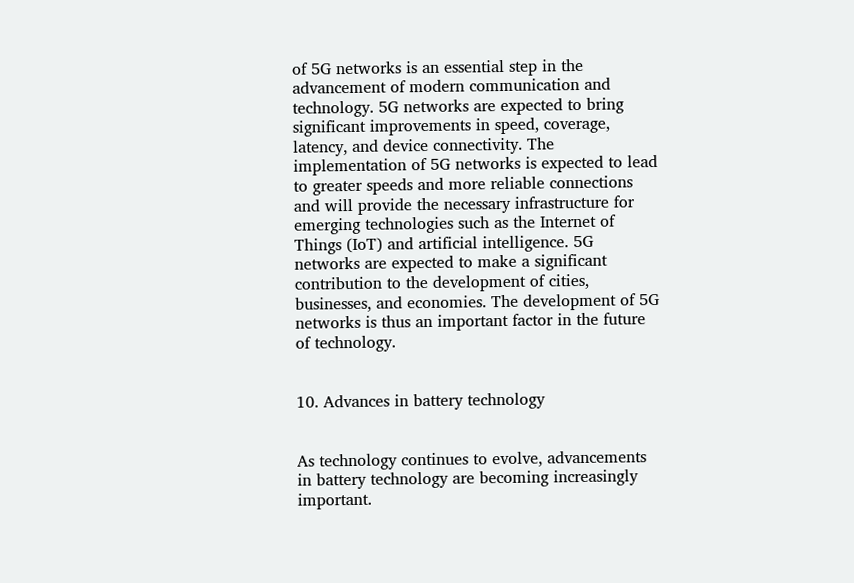of 5G networks is an essential step in the advancement of modern communication and technology. 5G networks are expected to bring significant improvements in speed, coverage, latency, and device connectivity. The implementation of 5G networks is expected to lead to greater speeds and more reliable connections and will provide the necessary infrastructure for emerging technologies such as the Internet of Things (IoT) and artificial intelligence. 5G networks are expected to make a significant contribution to the development of cities, businesses, and economies. The development of 5G networks is thus an important factor in the future of technology.


10. Advances in battery technology


As technology continues to evolve, advancements in battery technology are becoming increasingly important.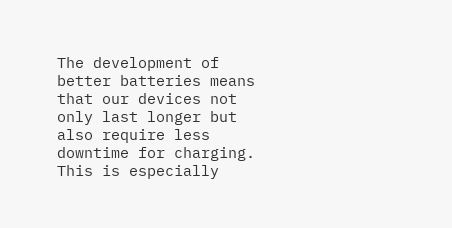The development of better batteries means that our devices not only last longer but also require less downtime for charging. This is especially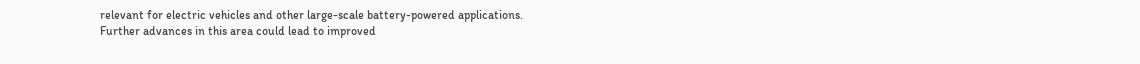relevant for electric vehicles and other large-scale battery-powered applications. Further advances in this area could lead to improved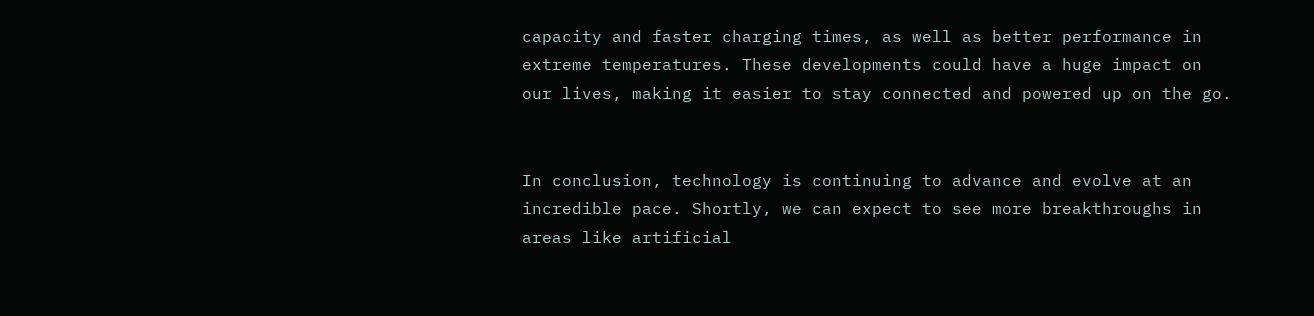capacity and faster charging times, as well as better performance in extreme temperatures. These developments could have a huge impact on our lives, making it easier to stay connected and powered up on the go.


In conclusion, technology is continuing to advance and evolve at an incredible pace. Shortly, we can expect to see more breakthroughs in areas like artificial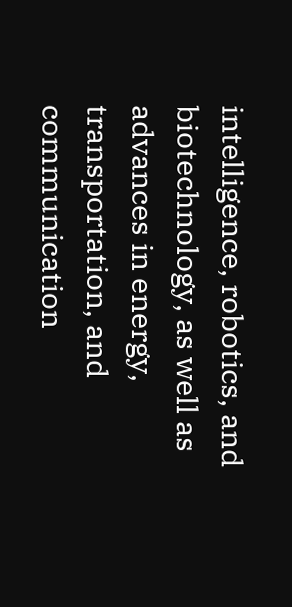intelligence, robotics, and biotechnology, as well as advances in energy, transportation, and communication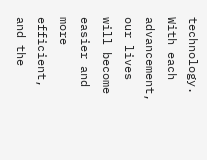technology. With each advancement, our lives will become easier and more efficient, and the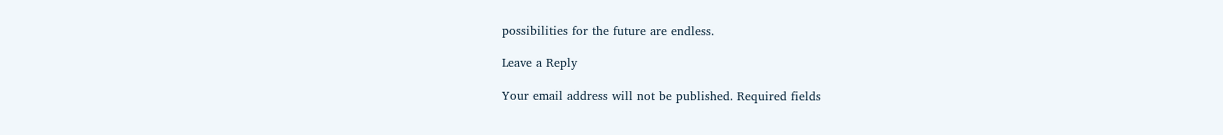possibilities for the future are endless.

Leave a Reply

Your email address will not be published. Required fields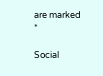are marked *

Social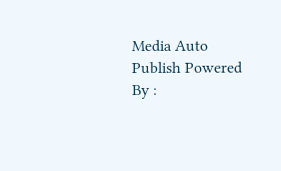Media Auto Publish Powered By :